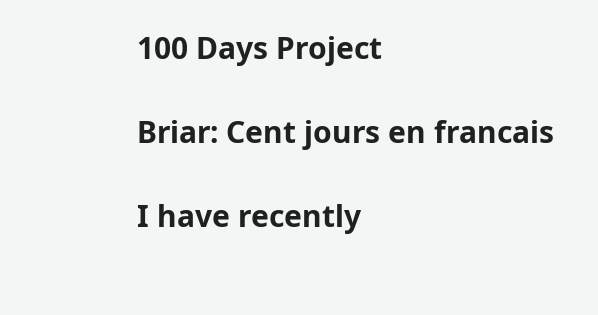100 Days Project

Briar: Cent jours en francais

I have recently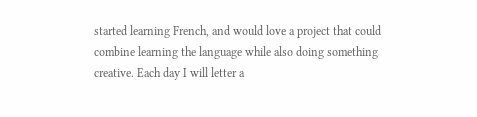started learning French, and would love a project that could combine learning the language while also doing something creative. Each day I will letter a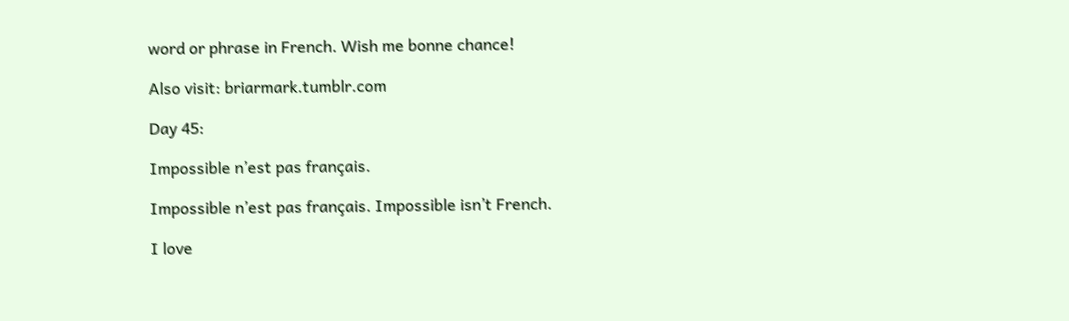word or phrase in French. Wish me bonne chance!

Also visit: briarmark.tumblr.com

Day 45:

Impossible n’est pas français.

Impossible n’est pas français. Impossible isn’t French.

I love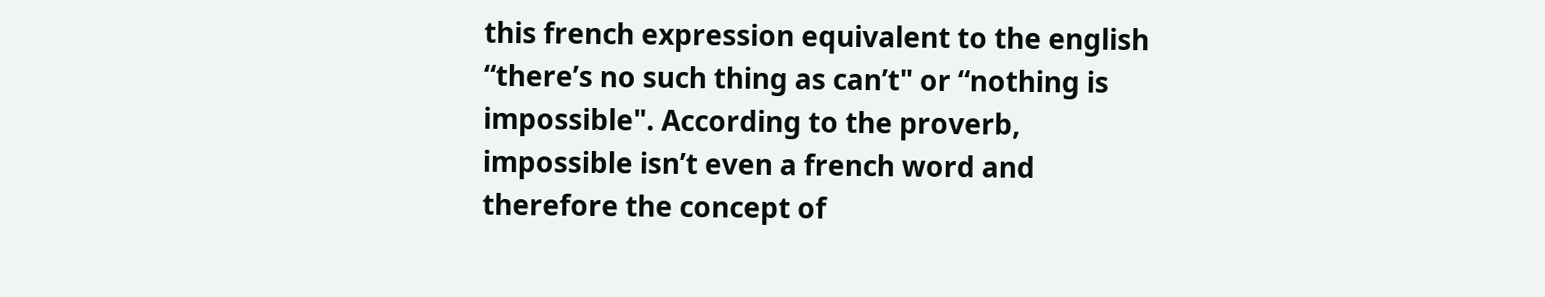this french expression equivalent to the english “there’s no such thing as can’t" or “nothing is impossible". According to the proverb, impossible isn’t even a french word and therefore the concept of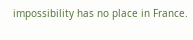impossibility has no place in France.